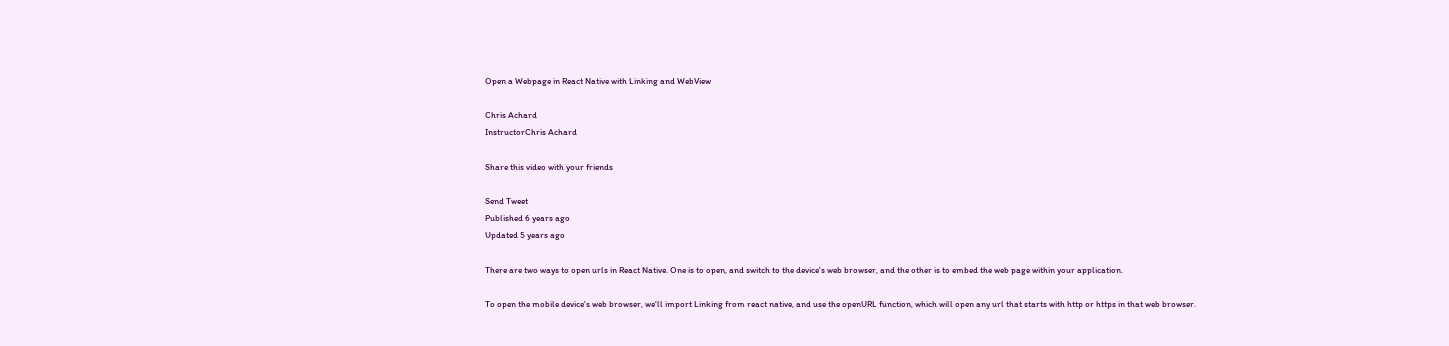Open a Webpage in React Native with Linking and WebView

Chris Achard
InstructorChris Achard

Share this video with your friends

Send Tweet
Published 6 years ago
Updated 5 years ago

There are two ways to open urls in React Native. One is to open, and switch to the device's web browser, and the other is to embed the web page within your application.

To open the mobile device's web browser, we'll import Linking from react native, and use the openURL function, which will open any url that starts with http or https in that web browser.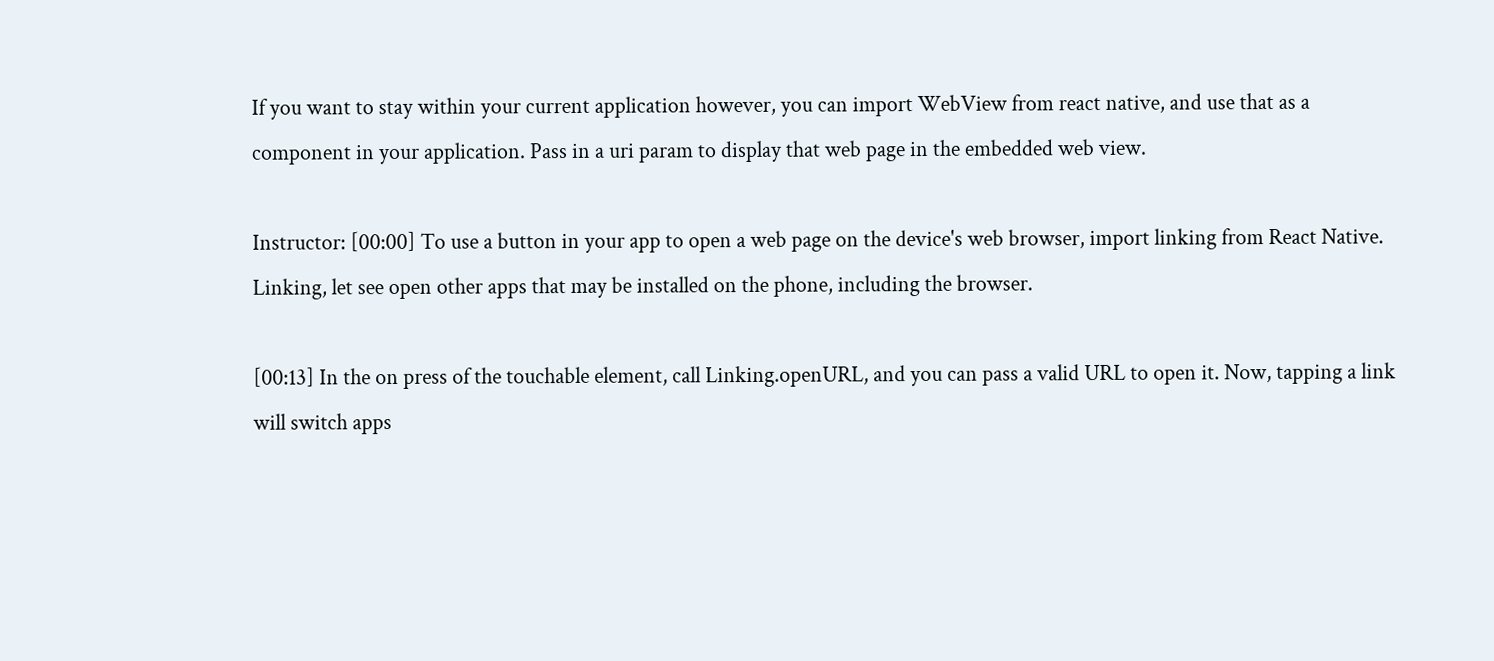If you want to stay within your current application however, you can import WebView from react native, and use that as a component in your application. Pass in a uri param to display that web page in the embedded web view.

Instructor: [00:00] To use a button in your app to open a web page on the device's web browser, import linking from React Native. Linking, let see open other apps that may be installed on the phone, including the browser.

[00:13] In the on press of the touchable element, call Linking.openURL, and you can pass a valid URL to open it. Now, tapping a link will switch apps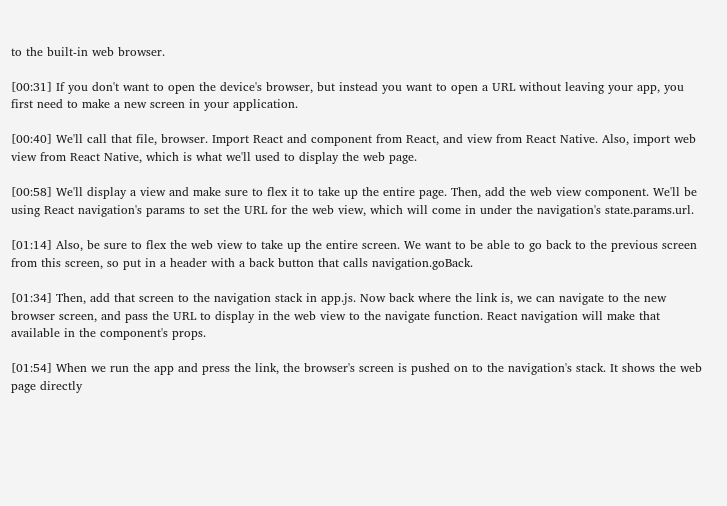to the built-in web browser.

[00:31] If you don't want to open the device's browser, but instead you want to open a URL without leaving your app, you first need to make a new screen in your application.

[00:40] We'll call that file, browser. Import React and component from React, and view from React Native. Also, import web view from React Native, which is what we'll used to display the web page.

[00:58] We'll display a view and make sure to flex it to take up the entire page. Then, add the web view component. We'll be using React navigation's params to set the URL for the web view, which will come in under the navigation's state.params.url.

[01:14] Also, be sure to flex the web view to take up the entire screen. We want to be able to go back to the previous screen from this screen, so put in a header with a back button that calls navigation.goBack.

[01:34] Then, add that screen to the navigation stack in app.js. Now back where the link is, we can navigate to the new browser screen, and pass the URL to display in the web view to the navigate function. React navigation will make that available in the component's props.

[01:54] When we run the app and press the link, the browser's screen is pushed on to the navigation's stack. It shows the web page directly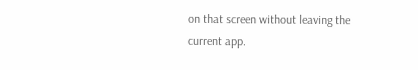on that screen without leaving the current app.